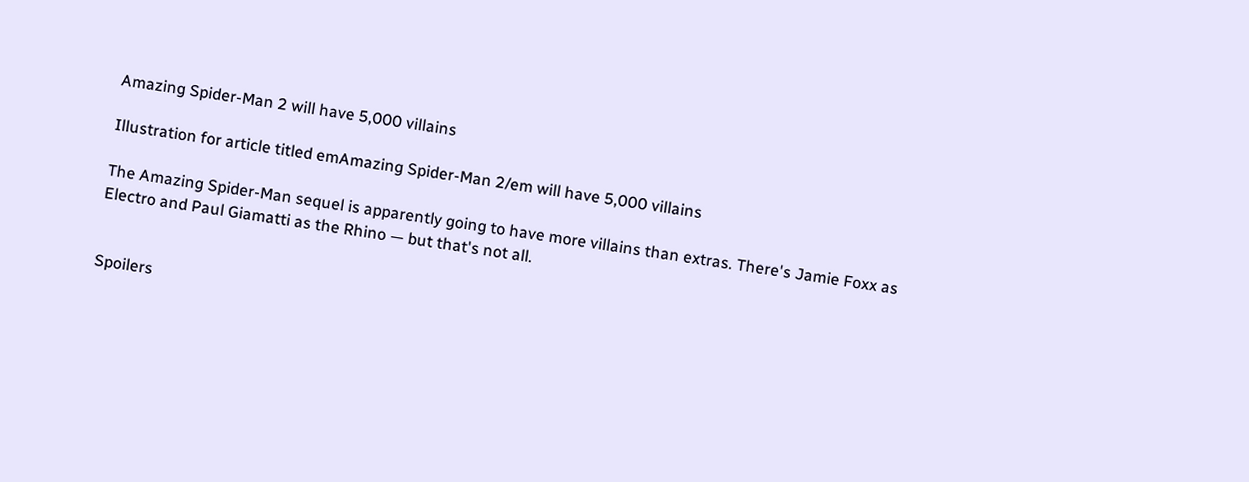Amazing Spider-Man 2 will have 5,000 villains

Illustration for article titled emAmazing Spider-Man 2/em will have 5,000 villains

The Amazing Spider-Man sequel is apparently going to have more villains than extras. There's Jamie Foxx as Electro and Paul Giamatti as the Rhino — but that's not all.


Spoilers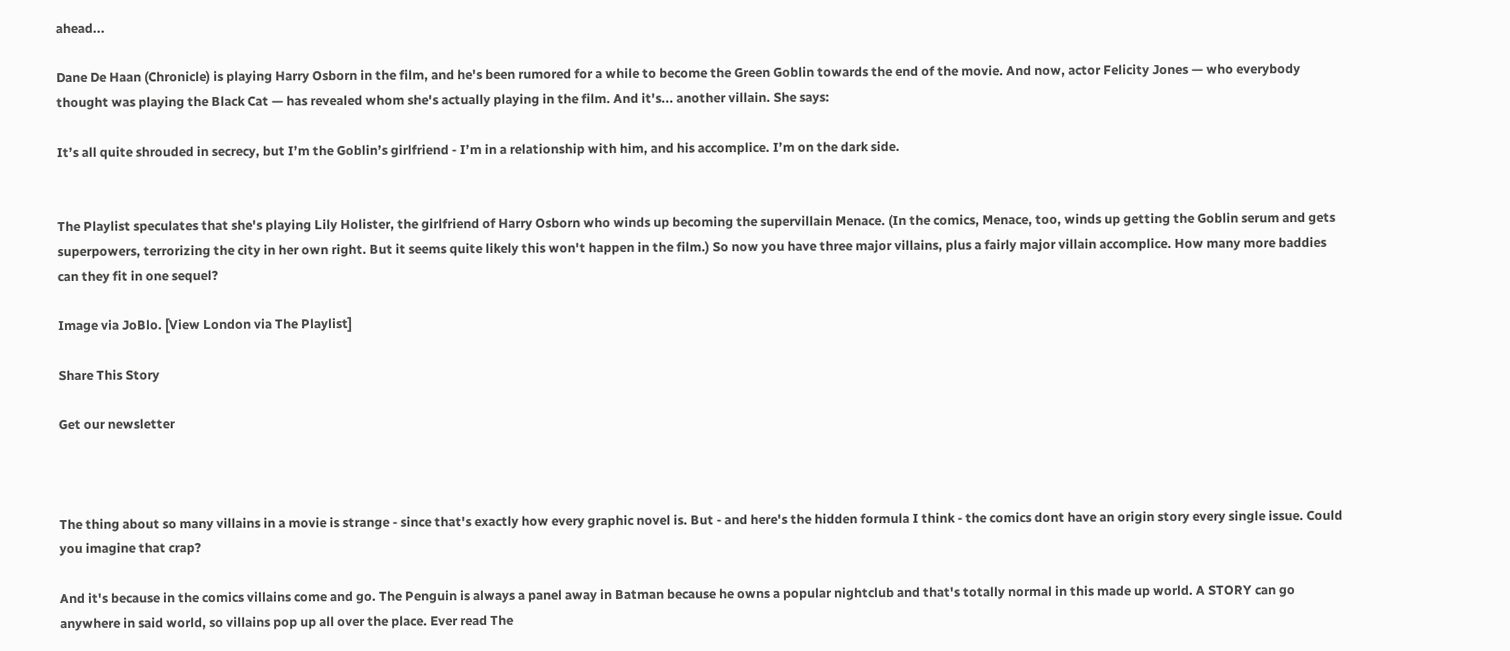ahead...

Dane De Haan (Chronicle) is playing Harry Osborn in the film, and he's been rumored for a while to become the Green Goblin towards the end of the movie. And now, actor Felicity Jones — who everybody thought was playing the Black Cat — has revealed whom she's actually playing in the film. And it's... another villain. She says:

It’s all quite shrouded in secrecy, but I’m the Goblin’s girlfriend - I’m in a relationship with him, and his accomplice. I’m on the dark side.


The Playlist speculates that she's playing Lily Holister, the girlfriend of Harry Osborn who winds up becoming the supervillain Menace. (In the comics, Menace, too, winds up getting the Goblin serum and gets superpowers, terrorizing the city in her own right. But it seems quite likely this won't happen in the film.) So now you have three major villains, plus a fairly major villain accomplice. How many more baddies can they fit in one sequel?

Image via JoBlo. [View London via The Playlist]

Share This Story

Get our newsletter



The thing about so many villains in a movie is strange - since that's exactly how every graphic novel is. But - and here's the hidden formula I think - the comics dont have an origin story every single issue. Could you imagine that crap?

And it's because in the comics villains come and go. The Penguin is always a panel away in Batman because he owns a popular nightclub and that's totally normal in this made up world. A STORY can go anywhere in said world, so villains pop up all over the place. Ever read The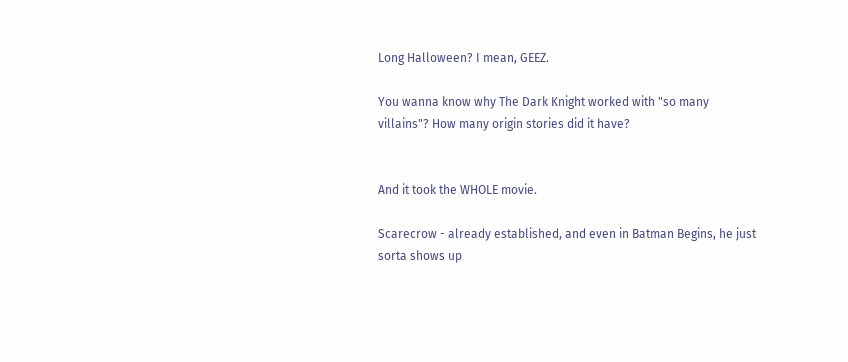Long Halloween? I mean, GEEZ.

You wanna know why The Dark Knight worked with "so many villains"? How many origin stories did it have?


And it took the WHOLE movie.

Scarecrow - already established, and even in Batman Begins, he just sorta shows up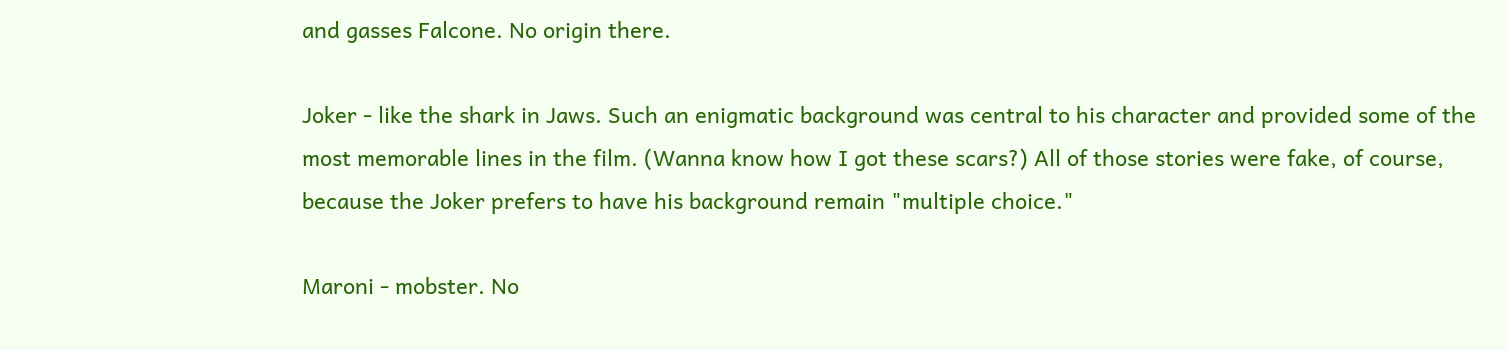and gasses Falcone. No origin there.

Joker - like the shark in Jaws. Such an enigmatic background was central to his character and provided some of the most memorable lines in the film. (Wanna know how I got these scars?) All of those stories were fake, of course, because the Joker prefers to have his background remain "multiple choice."

Maroni - mobster. No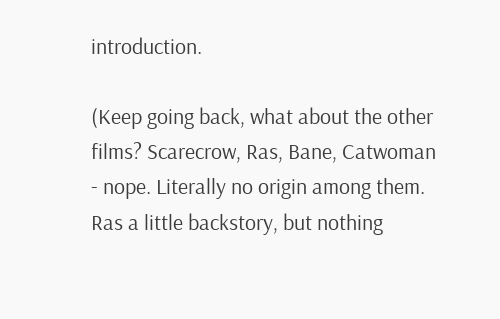introduction.

(Keep going back, what about the other films? Scarecrow, Ras, Bane, Catwoman - nope. Literally no origin among them. Ras a little backstory, but nothing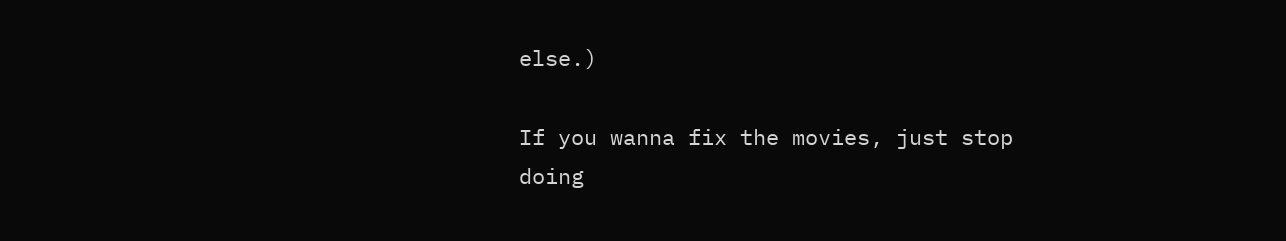else.)

If you wanna fix the movies, just stop doing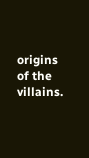origins of the villains.